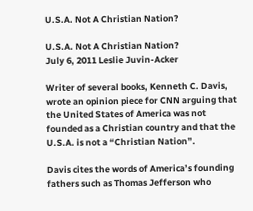U.S.A. Not A Christian Nation?

U.S.A. Not A Christian Nation?
July 6, 2011 Leslie Juvin-Acker

Writer of several books, Kenneth C. Davis, wrote an opinion piece for CNN arguing that the United States of America was not founded as a Christian country and that the U.S.A. is not a “Christian Nation”.

Davis cites the words of America’s founding fathers such as Thomas Jefferson who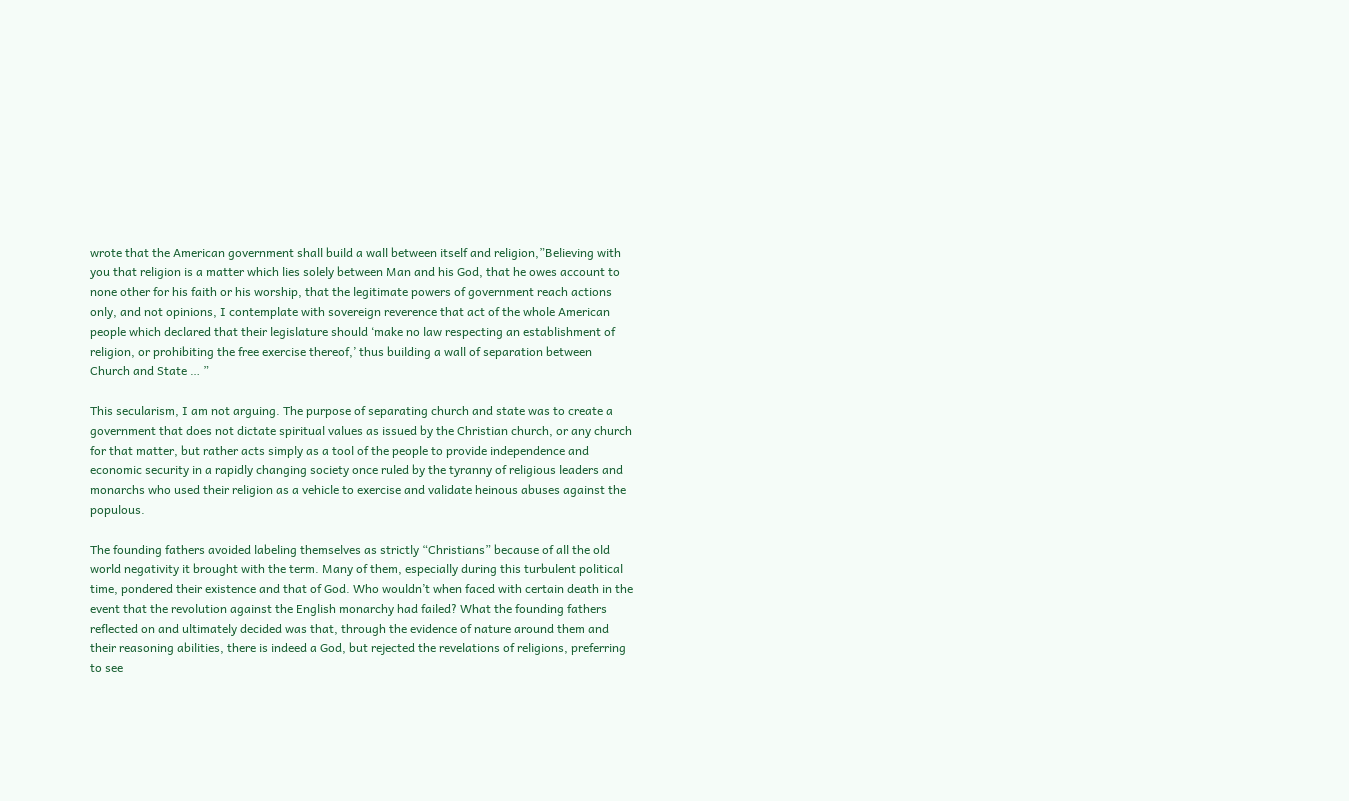wrote that the American government shall build a wall between itself and religion,”Believing with you that religion is a matter which lies solely between Man and his God, that he owes account to none other for his faith or his worship, that the legitimate powers of government reach actions only, and not opinions, I contemplate with sovereign reverence that act of the whole American people which declared that their legislature should ‘make no law respecting an establishment of religion, or prohibiting the free exercise thereof,’ thus building a wall of separation between Church and State … ”

This secularism, I am not arguing. The purpose of separating church and state was to create a government that does not dictate spiritual values as issued by the Christian church, or any church for that matter, but rather acts simply as a tool of the people to provide independence and economic security in a rapidly changing society once ruled by the tyranny of religious leaders and monarchs who used their religion as a vehicle to exercise and validate heinous abuses against the populous.

The founding fathers avoided labeling themselves as strictly “Christians” because of all the old world negativity it brought with the term. Many of them, especially during this turbulent political time, pondered their existence and that of God. Who wouldn’t when faced with certain death in the event that the revolution against the English monarchy had failed? What the founding fathers reflected on and ultimately decided was that, through the evidence of nature around them and their reasoning abilities, there is indeed a God, but rejected the revelations of religions, preferring to see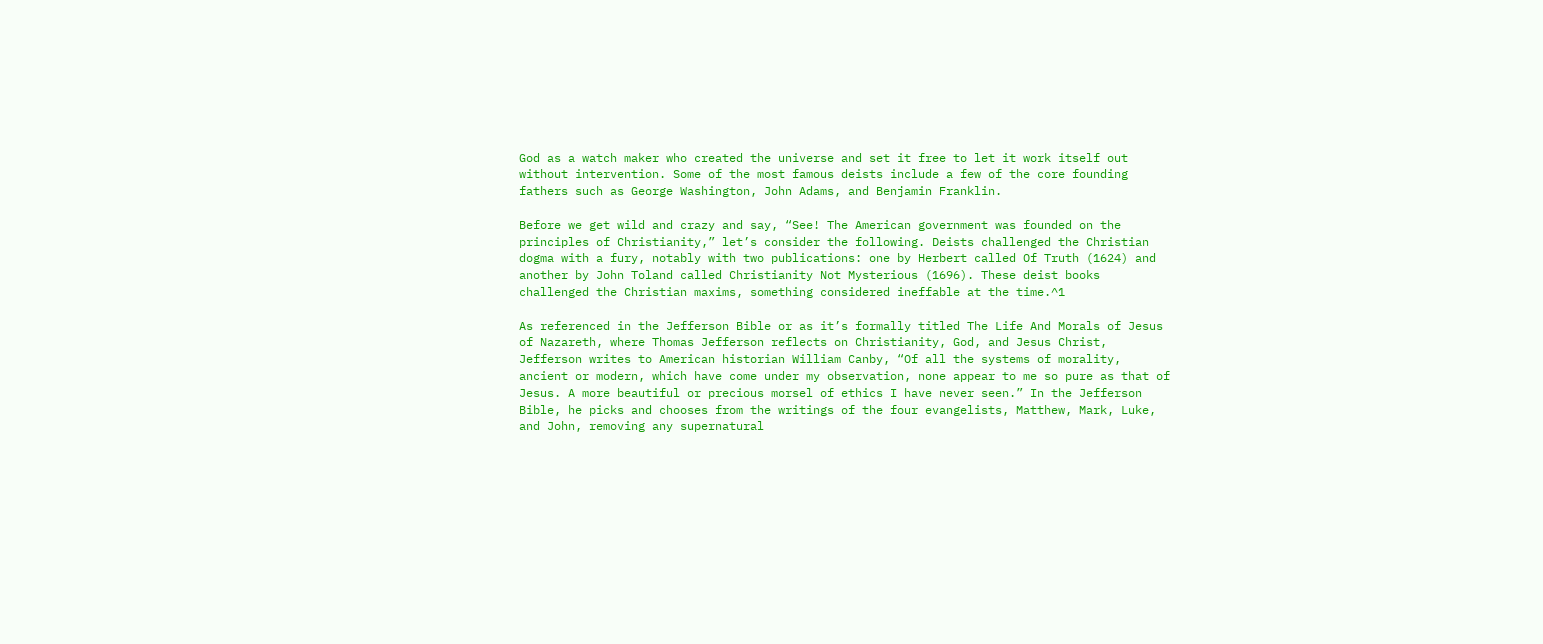God as a watch maker who created the universe and set it free to let it work itself out without intervention. Some of the most famous deists include a few of the core founding fathers such as George Washington, John Adams, and Benjamin Franklin.

Before we get wild and crazy and say, “See! The American government was founded on the principles of Christianity,” let’s consider the following. Deists challenged the Christian dogma with a fury, notably with two publications: one by Herbert called Of Truth (1624) and another by John Toland called Christianity Not Mysterious (1696). These deist books challenged the Christian maxims, something considered ineffable at the time.^1

As referenced in the Jefferson Bible or as it’s formally titled The Life And Morals of Jesus of Nazareth, where Thomas Jefferson reflects on Christianity, God, and Jesus Christ, Jefferson writes to American historian William Canby, “Of all the systems of morality, ancient or modern, which have come under my observation, none appear to me so pure as that of Jesus. A more beautiful or precious morsel of ethics I have never seen.” In the Jefferson Bible, he picks and chooses from the writings of the four evangelists, Matthew, Mark, Luke, and John, removing any supernatural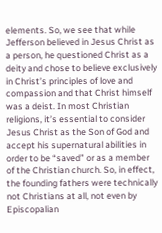elements. So, we see that while Jefferson believed in Jesus Christ as a person, he questioned Christ as a deity and chose to believe exclusively in Christ’s principles of love and compassion and that Christ himself was a deist. In most Christian religions, it’s essential to consider Jesus Christ as the Son of God and accept his supernatural abilities in order to be “saved” or as a member of the Christian church. So, in effect, the founding fathers were technically not Christians at all, not even by Episcopalian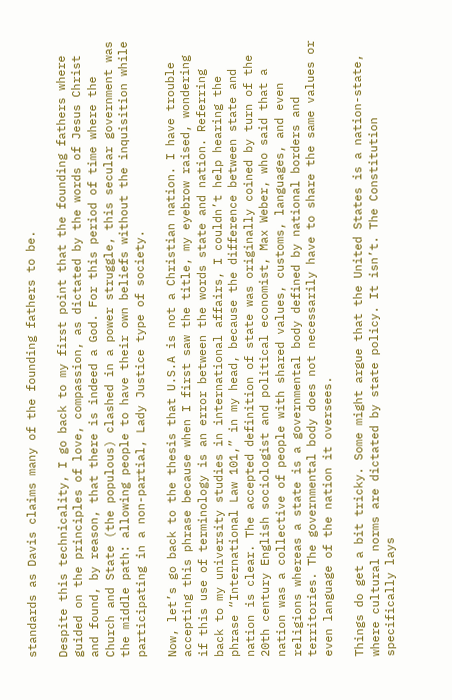standards as Davis claims many of the founding fathers to be.

Despite this technicality, I go back to my first point that the founding fathers where guided on the principles of love, compassion, as dictated by the words of Jesus Christ and found, by reason, that there is indeed a God. For this period of time where the Church and State (the populous) clashed in a power struggle, this secular government was the middle path: allowing people to have their own beliefs without the inquisition while participating in a non-partial, Lady Justice type of society.

Now, let’s go back to the thesis that U.S.A is not a Christian nation. I have trouble accepting this phrase because when I first saw the title, my eyebrow raised, wondering if this use of terminology is an error between the words state and nation. Referring back to my university studies in international affairs, I couldn’t help hearing the phrase “International Law 101,” in my head, because the difference between state and nation is clear. The accepted definition of state was originally coined by turn of the 20th century English sociologist and political economist, Max Weber, who said that a nation was a collective of people with shared values, customs, languages, and even religions whereas a state is a governmental body defined by national borders and territories. The governmental body does not necessarily have to share the same values or even language of the nation it oversees.

Things do get a bit tricky. Some might argue that the United States is a nation-state, where cultural norms are dictated by state policy. It isn’t. The Constitution specifically lays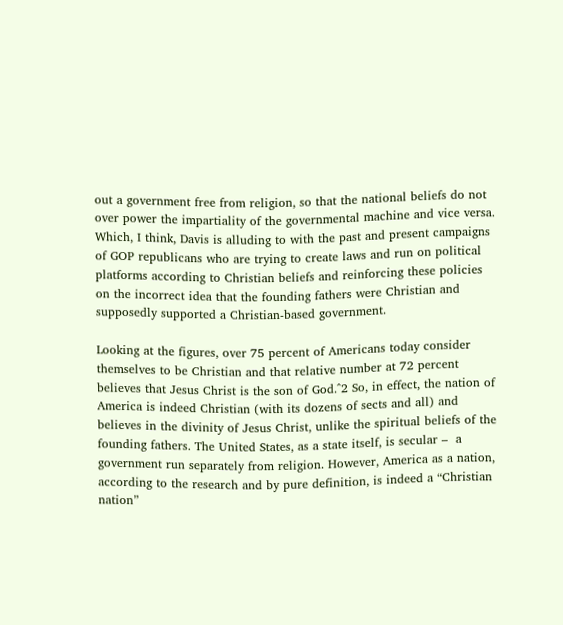out a government free from religion, so that the national beliefs do not over power the impartiality of the governmental machine and vice versa. Which, I think, Davis is alluding to with the past and present campaigns of GOP republicans who are trying to create laws and run on political platforms according to Christian beliefs and reinforcing these policies on the incorrect idea that the founding fathers were Christian and supposedly supported a Christian-based government.

Looking at the figures, over 75 percent of Americans today consider themselves to be Christian and that relative number at 72 percent believes that Jesus Christ is the son of God.^2 So, in effect, the nation of America is indeed Christian (with its dozens of sects and all) and believes in the divinity of Jesus Christ, unlike the spiritual beliefs of the founding fathers. The United States, as a state itself, is secular –  a government run separately from religion. However, America as a nation, according to the research and by pure definition, is indeed a “Christian nation”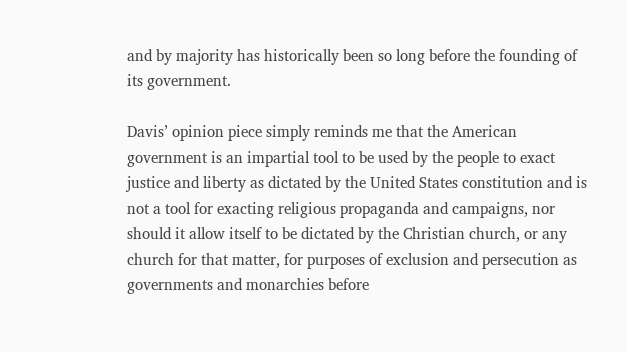and by majority has historically been so long before the founding of its government.

Davis’ opinion piece simply reminds me that the American government is an impartial tool to be used by the people to exact justice and liberty as dictated by the United States constitution and is not a tool for exacting religious propaganda and campaigns, nor should it allow itself to be dictated by the Christian church, or any church for that matter, for purposes of exclusion and persecution as governments and monarchies before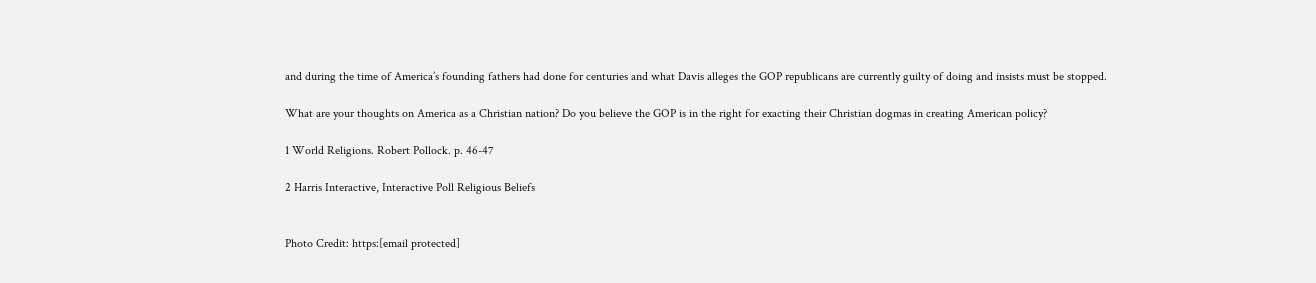and during the time of America’s founding fathers had done for centuries and what Davis alleges the GOP republicans are currently guilty of doing and insists must be stopped.

What are your thoughts on America as a Christian nation? Do you believe the GOP is in the right for exacting their Christian dogmas in creating American policy?

1 World Religions. Robert Pollock. p. 46-47

2 Harris Interactive, Interactive Poll Religious Beliefs


Photo Credit: https:[email protected]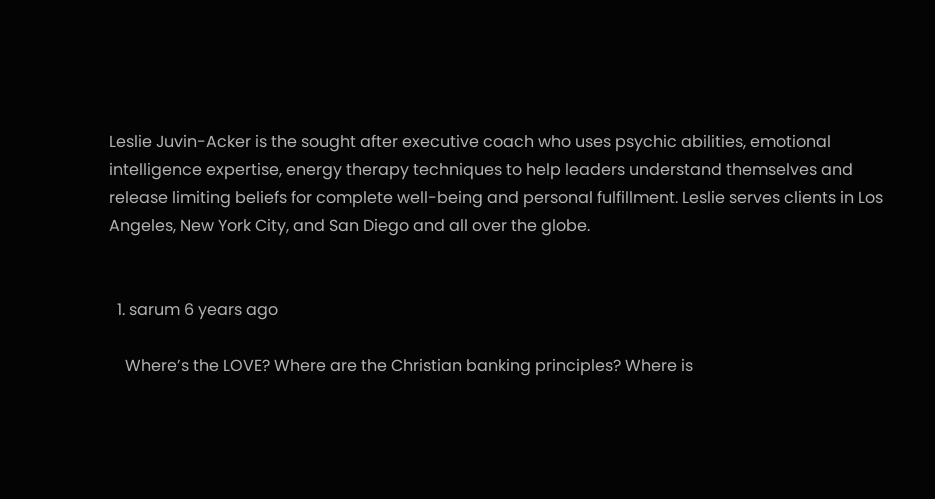Leslie Juvin-Acker is the sought after executive coach who uses psychic abilities, emotional intelligence expertise, energy therapy techniques to help leaders understand themselves and release limiting beliefs for complete well-being and personal fulfillment. Leslie serves clients in Los Angeles, New York City, and San Diego and all over the globe.


  1. sarum 6 years ago

    Where’s the LOVE? Where are the Christian banking principles? Where is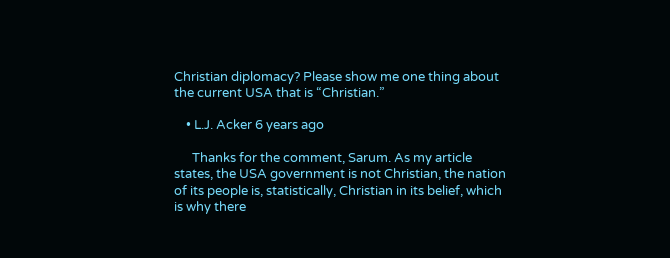Christian diplomacy? Please show me one thing about the current USA that is “Christian.”

    • L.J. Acker 6 years ago

      Thanks for the comment, Sarum. As my article states, the USA government is not Christian, the nation of its people is, statistically, Christian in its belief, which is why there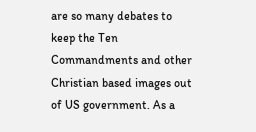are so many debates to keep the Ten Commandments and other Christian based images out of US government. As a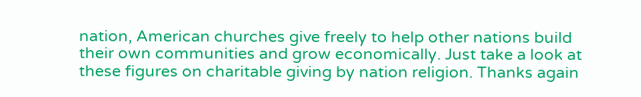nation, American churches give freely to help other nations build their own communities and grow economically. Just take a look at these figures on charitable giving by nation religion. Thanks again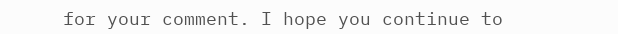for your comment. I hope you continue to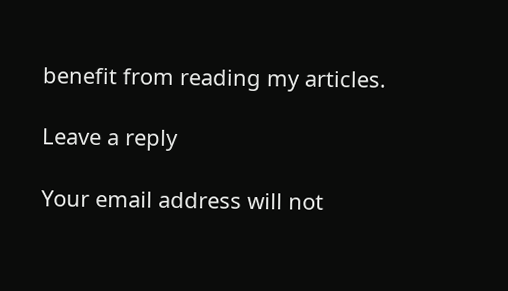benefit from reading my articles.

Leave a reply

Your email address will not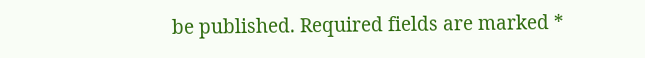be published. Required fields are marked *